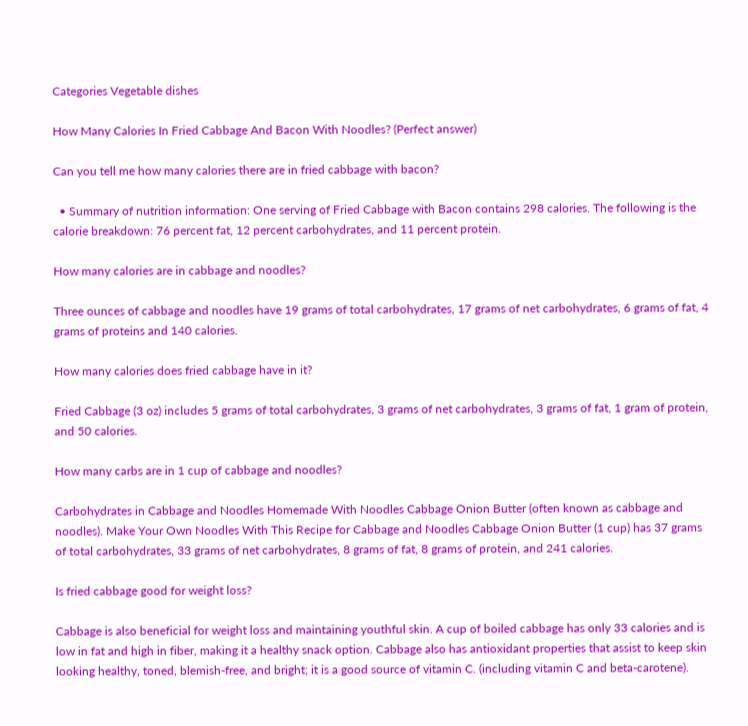Categories Vegetable dishes

How Many Calories In Fried Cabbage And Bacon With Noodles? (Perfect answer)

Can you tell me how many calories there are in fried cabbage with bacon?

  • Summary of nutrition information: One serving of Fried Cabbage with Bacon contains 298 calories. The following is the calorie breakdown: 76 percent fat, 12 percent carbohydrates, and 11 percent protein.

How many calories are in cabbage and noodles?

Three ounces of cabbage and noodles have 19 grams of total carbohydrates, 17 grams of net carbohydrates, 6 grams of fat, 4 grams of proteins and 140 calories.

How many calories does fried cabbage have in it?

Fried Cabbage (3 oz) includes 5 grams of total carbohydrates, 3 grams of net carbohydrates, 3 grams of fat, 1 gram of protein, and 50 calories.

How many carbs are in 1 cup of cabbage and noodles?

Carbohydrates in Cabbage and Noodles Homemade With Noodles Cabbage Onion Butter (often known as cabbage and noodles). Make Your Own Noodles With This Recipe for Cabbage and Noodles Cabbage Onion Butter (1 cup) has 37 grams of total carbohydrates, 33 grams of net carbohydrates, 8 grams of fat, 8 grams of protein, and 241 calories.

Is fried cabbage good for weight loss?

Cabbage is also beneficial for weight loss and maintaining youthful skin. A cup of boiled cabbage has only 33 calories and is low in fat and high in fiber, making it a healthy snack option. Cabbage also has antioxidant properties that assist to keep skin looking healthy, toned, blemish-free, and bright; it is a good source of vitamin C. (including vitamin C and beta-carotene).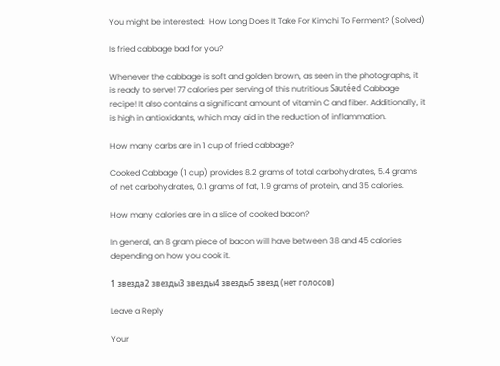You might be interested:  How Long Does It Take For Kimchi To Ferment? (Solved)

Is fried cabbage bad for you?

Whenever the cabbage is soft and golden brown, as seen in the photographs, it is ready to serve! 77 calories per serving of this nutritious Sautéed Cabbage recipe! It also contains a significant amount of vitamin C and fiber. Additionally, it is high in antioxidants, which may aid in the reduction of inflammation.

How many carbs are in 1 cup of fried cabbage?

Cooked Cabbage (1 cup) provides 8.2 grams of total carbohydrates, 5.4 grams of net carbohydrates, 0.1 grams of fat, 1.9 grams of protein, and 35 calories.

How many calories are in a slice of cooked bacon?

In general, an 8 gram piece of bacon will have between 38 and 45 calories depending on how you cook it.

1 звезда2 звезды3 звезды4 звезды5 звезд (нет голосов)

Leave a Reply

Your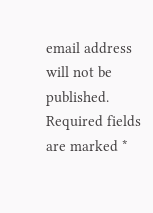email address will not be published. Required fields are marked *